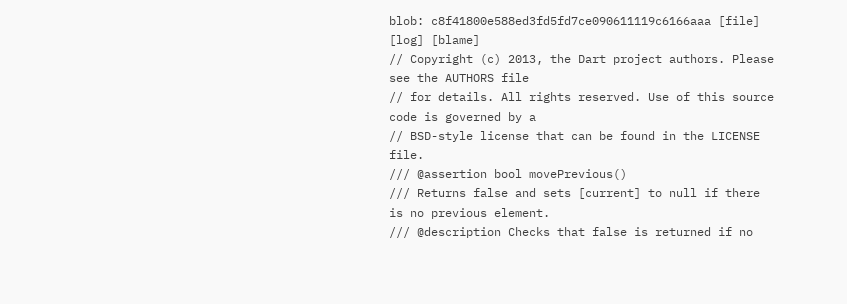blob: c8f41800e588ed3fd5fd7ce090611119c6166aaa [file] [log] [blame]
// Copyright (c) 2013, the Dart project authors. Please see the AUTHORS file
// for details. All rights reserved. Use of this source code is governed by a
// BSD-style license that can be found in the LICENSE file.
/// @assertion bool movePrevious()
/// Returns false and sets [current] to null if there is no previous element.
/// @description Checks that false is returned if no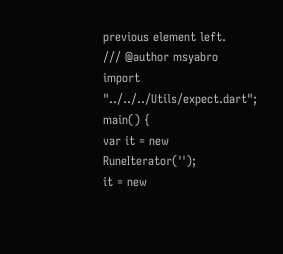previous element left.
/// @author msyabro
import "../../../Utils/expect.dart";
main() {
var it = new RuneIterator('');
it = new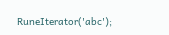RuneIterator('abc');